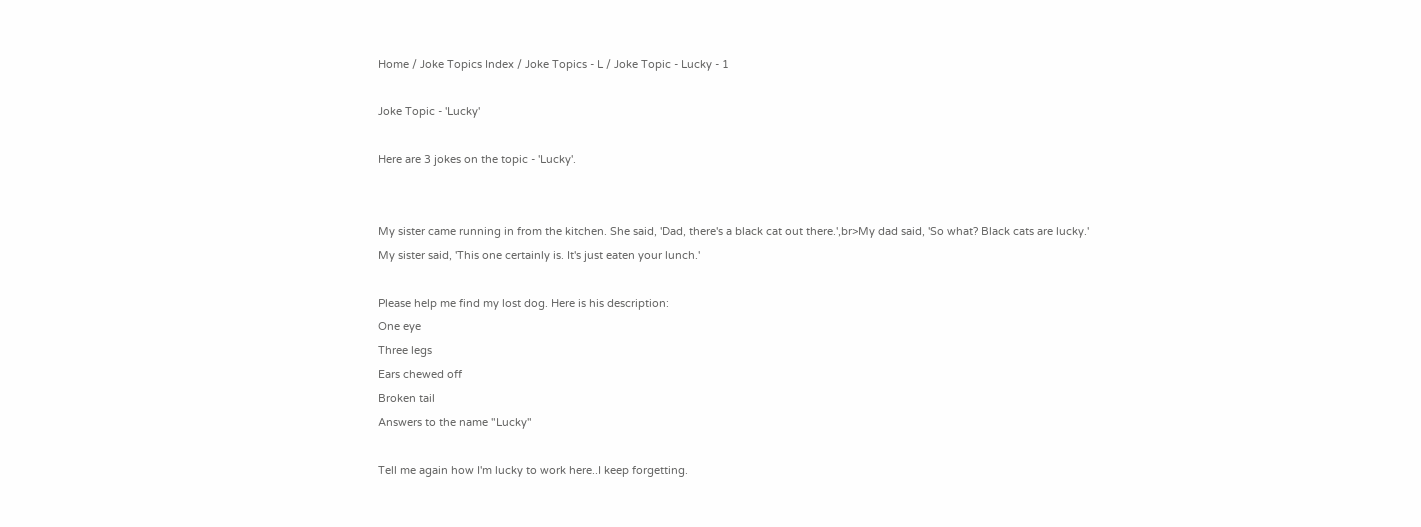Home / Joke Topics Index / Joke Topics - L / Joke Topic - Lucky - 1

Joke Topic - 'Lucky'

Here are 3 jokes on the topic - 'Lucky'.


My sister came running in from the kitchen. She said, 'Dad, there's a black cat out there.',br>My dad said, 'So what? Black cats are lucky.'
My sister said, 'This one certainly is. It's just eaten your lunch.'

Please help me find my lost dog. Here is his description:
One eye
Three legs
Ears chewed off
Broken tail
Answers to the name "Lucky"

Tell me again how I'm lucky to work here..I keep forgetting.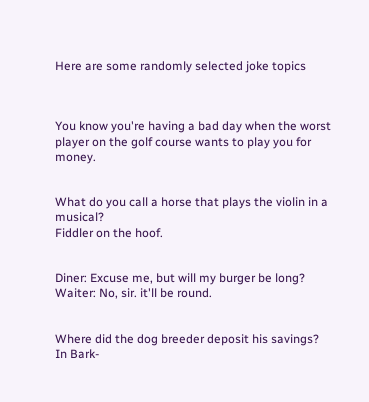Here are some randomly selected joke topics



You know you're having a bad day when the worst player on the golf course wants to play you for money.


What do you call a horse that plays the violin in a musical?
Fiddler on the hoof.


Diner: Excuse me, but will my burger be long?
Waiter: No, sir. it'll be round.


Where did the dog breeder deposit his savings?
In Bark-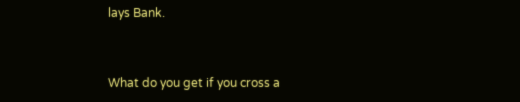lays Bank.


What do you get if you cross a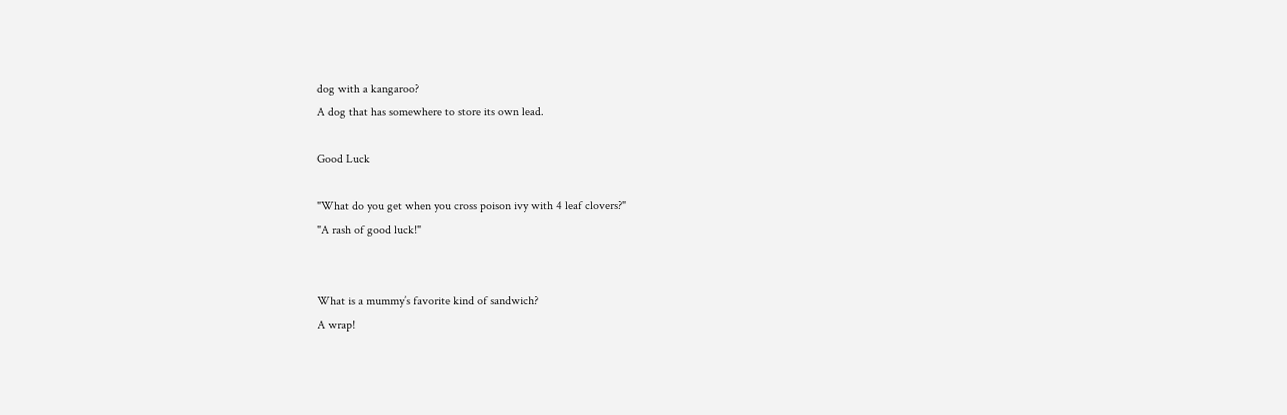dog with a kangaroo?
A dog that has somewhere to store its own lead.

Good Luck

"What do you get when you cross poison ivy with 4 leaf clovers?"
"A rash of good luck!"


What is a mummy’s favorite kind of sandwich?
A wrap!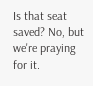Is that seat saved? No, but we're praying for it.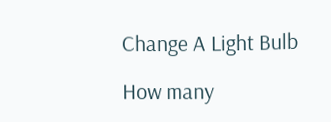Change A Light Bulb

How many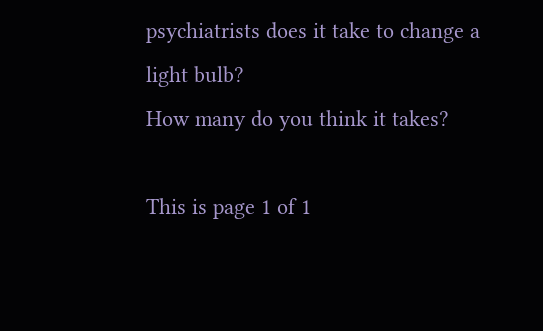psychiatrists does it take to change a light bulb?
How many do you think it takes?

This is page 1 of 1